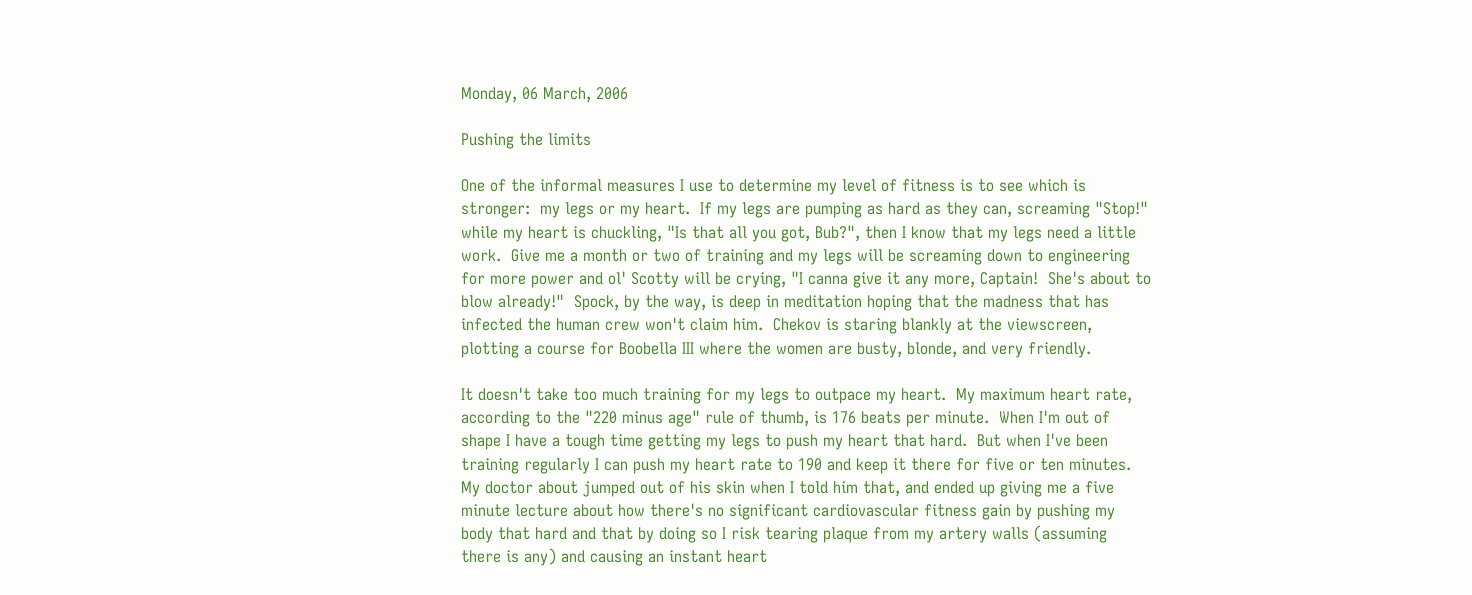Monday, 06 March, 2006

Pushing the limits

One of the informal measures I use to determine my level of fitness is to see which is stronger:  my legs or my heart.  If my legs are pumping as hard as they can, screaming "Stop!" while my heart is chuckling, "Is that all you got, Bub?", then I know that my legs need a little work.  Give me a month or two of training and my legs will be screaming down to engineering for more power and ol' Scotty will be crying, "I canna give it any more, Captain!  She's about to blow already!"  Spock, by the way, is deep in meditation hoping that the madness that has infected the human crew won't claim him.  Chekov is staring blankly at the viewscreen, plotting a course for Boobella III where the women are busty, blonde, and very friendly.

It doesn't take too much training for my legs to outpace my heart.  My maximum heart rate, according to the "220 minus age" rule of thumb, is 176 beats per minute.  When I'm out of shape I have a tough time getting my legs to push my heart that hard.  But when I've been training regularly I can push my heart rate to 190 and keep it there for five or ten minutes.  My doctor about jumped out of his skin when I told him that, and ended up giving me a five minute lecture about how there's no significant cardiovascular fitness gain by pushing my body that hard and that by doing so I risk tearing plaque from my artery walls (assuming there is any) and causing an instant heart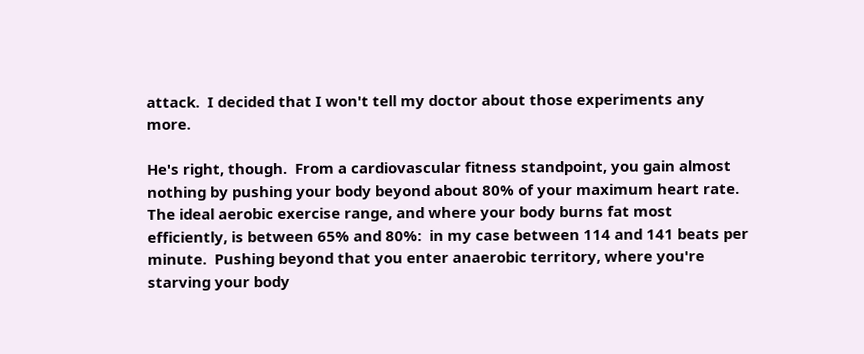attack.  I decided that I won't tell my doctor about those experiments any more.

He's right, though.  From a cardiovascular fitness standpoint, you gain almost nothing by pushing your body beyond about 80% of your maximum heart rate.  The ideal aerobic exercise range, and where your body burns fat most efficiently, is between 65% and 80%:  in my case between 114 and 141 beats per minute.  Pushing beyond that you enter anaerobic territory, where you're starving your body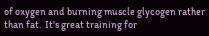of oxygen and burning muscle glycogen rather than fat.  It's great training for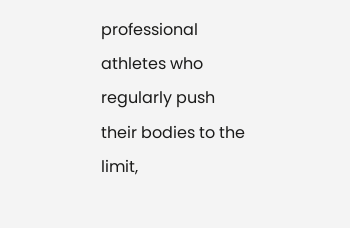professional athletes who regularly push their bodies to the limit,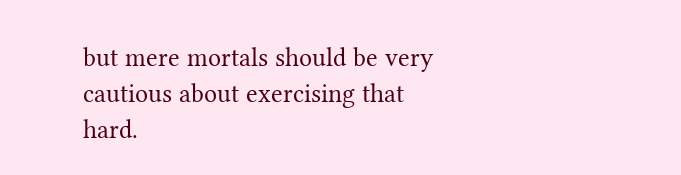but mere mortals should be very cautious about exercising that hard.